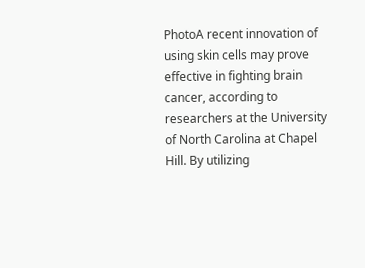PhotoA recent innovation of using skin cells may prove effective in fighting brain cancer, according to researchers at the University of North Carolina at Chapel Hill. By utilizing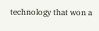technology that won a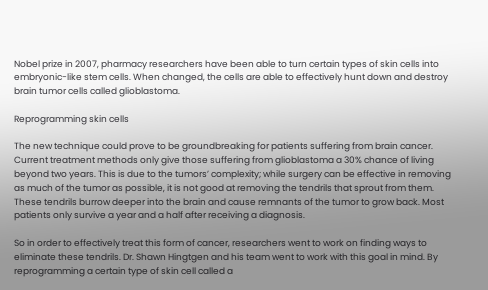Nobel prize in 2007, pharmacy researchers have been able to turn certain types of skin cells into embryonic-like stem cells. When changed, the cells are able to effectively hunt down and destroy brain tumor cells called glioblastoma.

Reprogramming skin cells

The new technique could prove to be groundbreaking for patients suffering from brain cancer. Current treatment methods only give those suffering from glioblastoma a 30% chance of living beyond two years. This is due to the tumors’ complexity; while surgery can be effective in removing as much of the tumor as possible, it is not good at removing the tendrils that sprout from them. These tendrils burrow deeper into the brain and cause remnants of the tumor to grow back. Most patients only survive a year and a half after receiving a diagnosis.

So in order to effectively treat this form of cancer, researchers went to work on finding ways to eliminate these tendrils. Dr. Shawn Hingtgen and his team went to work with this goal in mind. By reprogramming a certain type of skin cell called a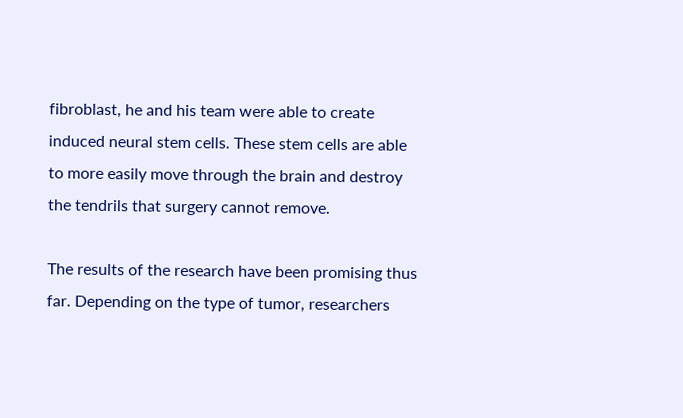fibroblast, he and his team were able to create induced neural stem cells. These stem cells are able to more easily move through the brain and destroy the tendrils that surgery cannot remove.

The results of the research have been promising thus far. Depending on the type of tumor, researchers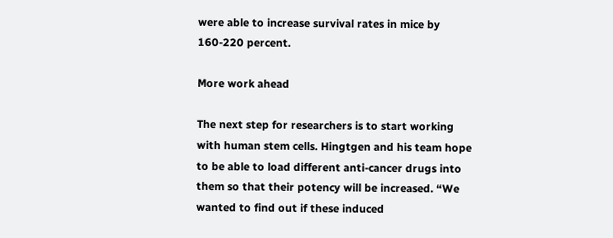were able to increase survival rates in mice by 160-220 percent.

More work ahead

The next step for researchers is to start working with human stem cells. Hingtgen and his team hope to be able to load different anti-cancer drugs into them so that their potency will be increased. “We wanted to find out if these induced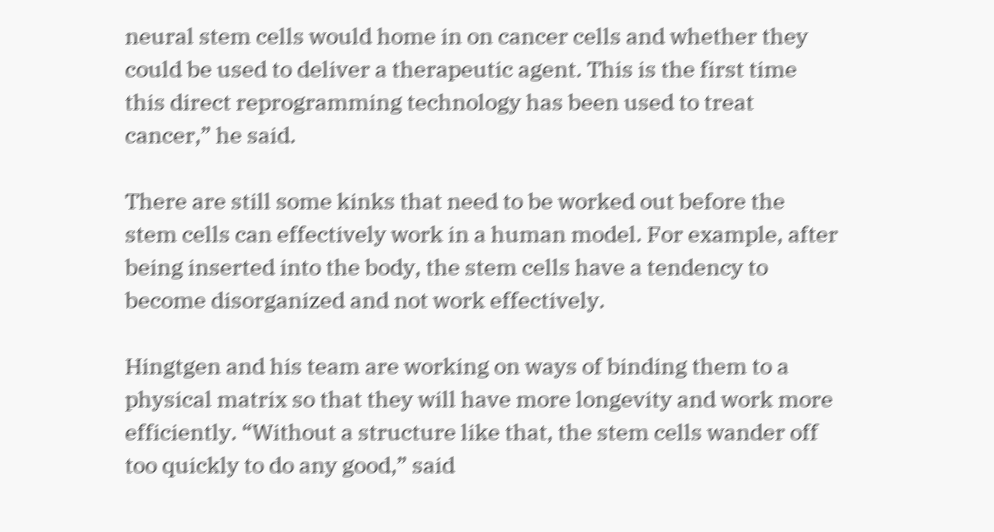neural stem cells would home in on cancer cells and whether they could be used to deliver a therapeutic agent. This is the first time this direct reprogramming technology has been used to treat cancer,” he said.

There are still some kinks that need to be worked out before the stem cells can effectively work in a human model. For example, after being inserted into the body, the stem cells have a tendency to become disorganized and not work effectively.

Hingtgen and his team are working on ways of binding them to a physical matrix so that they will have more longevity and work more efficiently. “Without a structure like that, the stem cells wander off too quickly to do any good,” said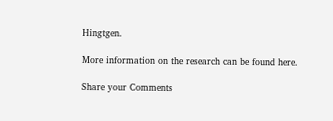Hingtgen.

More information on the research can be found here.

Share your Comments